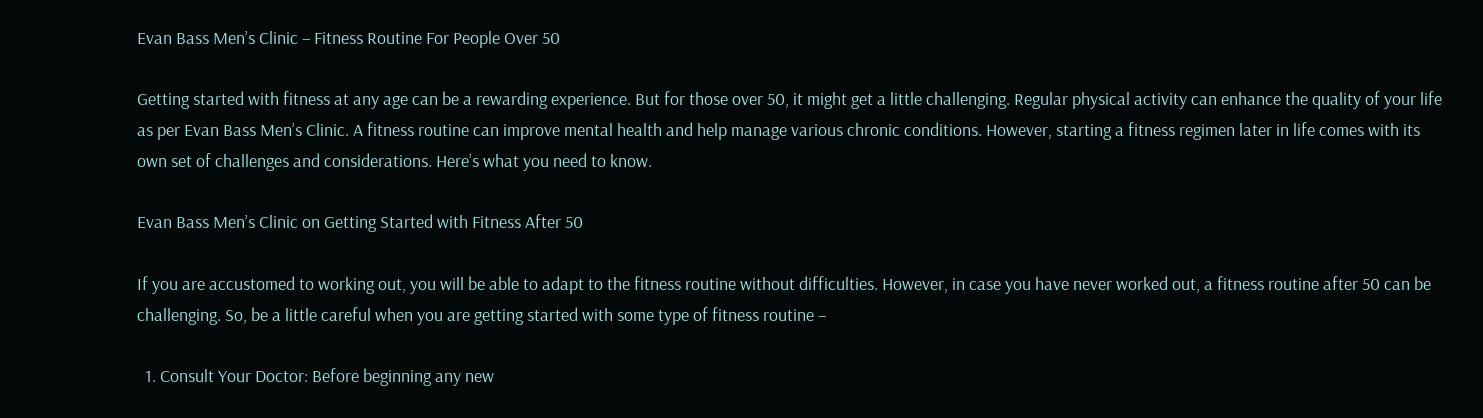Evan Bass Men’s Clinic – Fitness Routine For People Over 50

Getting started with fitness at any age can be a rewarding experience. But for those over 50, it might get a little challenging. Regular physical activity can enhance the quality of your life as per Evan Bass Men’s Clinic. A fitness routine can improve mental health and help manage various chronic conditions. However, starting a fitness regimen later in life comes with its own set of challenges and considerations. Here’s what you need to know.

Evan Bass Men’s Clinic on Getting Started with Fitness After 50

If you are accustomed to working out, you will be able to adapt to the fitness routine without difficulties. However, in case you have never worked out, a fitness routine after 50 can be challenging. So, be a little careful when you are getting started with some type of fitness routine –

  1. Consult Your Doctor: Before beginning any new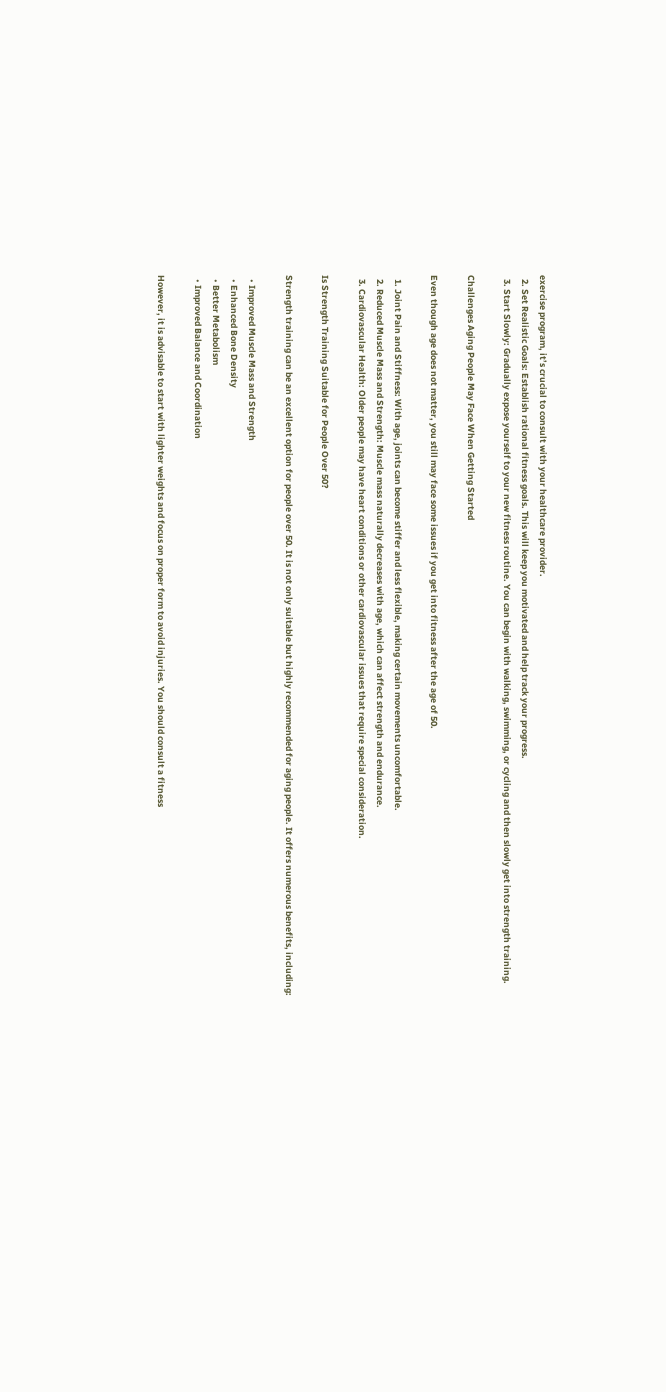exercise program, it’s crucial to consult with your healthcare provider.
  2. Set Realistic Goals: Establish rational fitness goals. This will keep you motivated and help track your progress.
  3. Start Slowly: Gradually expose yourself to your new fitness routine. You can begin with walking, swimming, or cycling and then slowly get into strength training.

Challenges Aging People May Face When Getting Started

Even though age does not matter, you still may face some issues if you get into fitness after the age of 50.

  1. Joint Pain and Stiffness: With age, joints can become stiffer and less flexible, making certain movements uncomfortable.
  2. Reduced Muscle Mass and Strength: Muscle mass naturally decreases with age, which can affect strength and endurance.
  3. Cardiovascular Health: Older people may have heart conditions or other cardiovascular issues that require special consideration.

Is Strength Training Suitable for People Over 50?

Strength training can be an excellent option for people over 50. It is not only suitable but highly recommended for aging people. It offers numerous benefits, including:

  • Improved Muscle Mass and Strength
  • Enhanced Bone Density
  • Better Metabolism
  • Improved Balance and Coordination

However, it is advisable to start with lighter weights and focus on proper form to avoid injuries. You should consult a fitness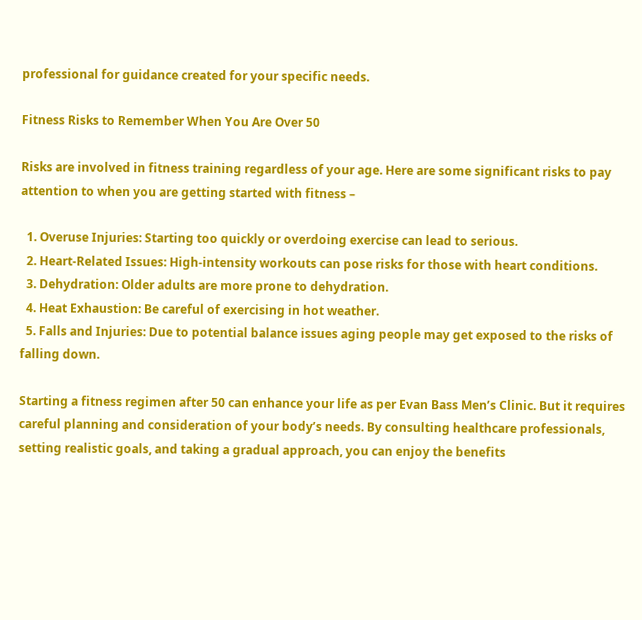professional for guidance created for your specific needs.

Fitness Risks to Remember When You Are Over 50

Risks are involved in fitness training regardless of your age. Here are some significant risks to pay attention to when you are getting started with fitness –

  1. Overuse Injuries: Starting too quickly or overdoing exercise can lead to serious.
  2. Heart-Related Issues: High-intensity workouts can pose risks for those with heart conditions.
  3. Dehydration: Older adults are more prone to dehydration.
  4. Heat Exhaustion: Be careful of exercising in hot weather.
  5. Falls and Injuries: Due to potential balance issues aging people may get exposed to the risks of falling down.

Starting a fitness regimen after 50 can enhance your life as per Evan Bass Men’s Clinic. But it requires careful planning and consideration of your body’s needs. By consulting healthcare professionals, setting realistic goals, and taking a gradual approach, you can enjoy the benefits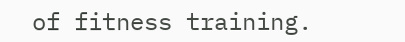of fitness training.